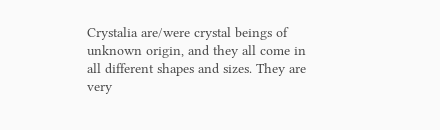Crystalia are/were crystal beings of unknown origin, and they all come in all different shapes and sizes. They are very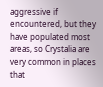aggressive if encountered, but they have populated most areas, so Crystalia are very common in places that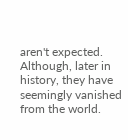aren't expected. Although, later in history, they have seemingly vanished from the world.